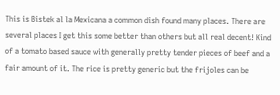This is Bistek al la Mexicana a common dish found many places. There are several places I get this some better than others but all real decent! Kind of a tomato based sauce with generally pretty tender pieces of beef and a fair amount of it. The rice is pretty generic but the frijoles can be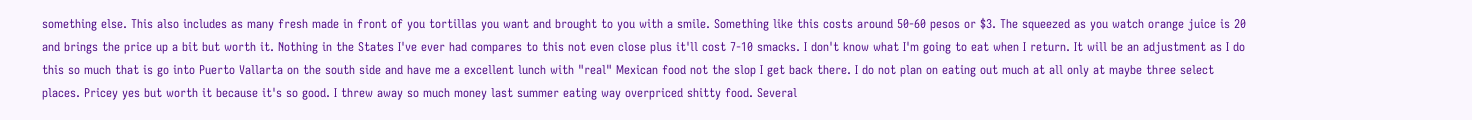something else. This also includes as many fresh made in front of you tortillas you want and brought to you with a smile. Something like this costs around 50-60 pesos or $3. The squeezed as you watch orange juice is 20 and brings the price up a bit but worth it. Nothing in the States I've ever had compares to this not even close plus it'll cost 7-10 smacks. I don't know what I'm going to eat when I return. It will be an adjustment as I do this so much that is go into Puerto Vallarta on the south side and have me a excellent lunch with "real" Mexican food not the slop I get back there. I do not plan on eating out much at all only at maybe three select places. Pricey yes but worth it because it's so good. I threw away so much money last summer eating way overpriced shitty food. Several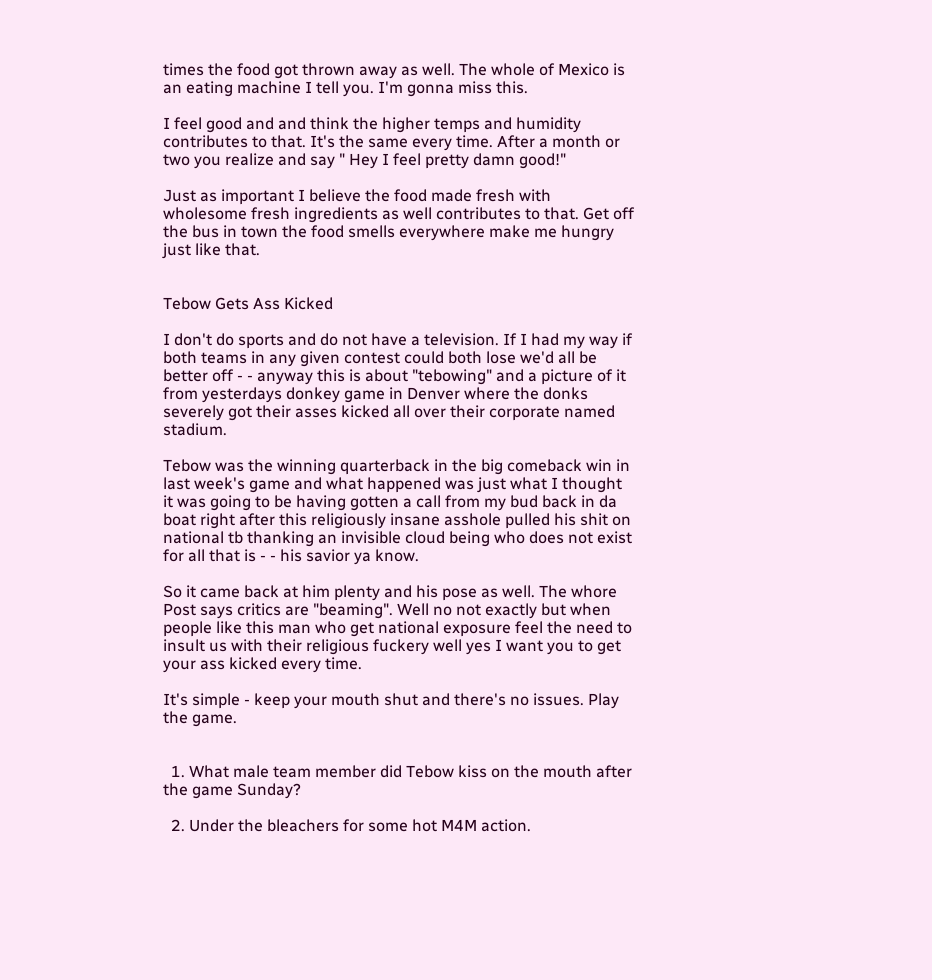times the food got thrown away as well. The whole of Mexico is an eating machine I tell you. I'm gonna miss this.

I feel good and and think the higher temps and humidity contributes to that. It's the same every time. After a month or two you realize and say " Hey I feel pretty damn good!"

Just as important I believe the food made fresh with wholesome fresh ingredients as well contributes to that. Get off the bus in town the food smells everywhere make me hungry just like that.


Tebow Gets Ass Kicked

I don't do sports and do not have a television. If I had my way if both teams in any given contest could both lose we'd all be better off - - anyway this is about "tebowing" and a picture of it from yesterdays donkey game in Denver where the donks severely got their asses kicked all over their corporate named stadium.

Tebow was the winning quarterback in the big comeback win in last week's game and what happened was just what I thought it was going to be having gotten a call from my bud back in da boat right after this religiously insane asshole pulled his shit on national tb thanking an invisible cloud being who does not exist for all that is - - his savior ya know.

So it came back at him plenty and his pose as well. The whore Post says critics are "beaming". Well no not exactly but when people like this man who get national exposure feel the need to insult us with their religious fuckery well yes I want you to get your ass kicked every time.

It's simple - keep your mouth shut and there's no issues. Play the game.


  1. What male team member did Tebow kiss on the mouth after the game Sunday?

  2. Under the bleachers for some hot M4M action.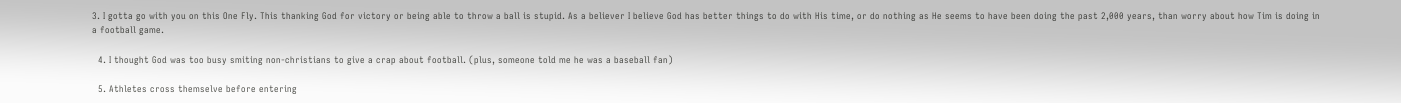3. I gotta go with you on this One Fly. This thanking God for victory or being able to throw a ball is stupid. As a believer I believe God has better things to do with His time, or do nothing as He seems to have been doing the past 2,000 years, than worry about how Tim is doing in a football game.

  4. I thought God was too busy smiting non-christians to give a crap about football. (plus, someone told me he was a baseball fan)

  5. Athletes cross themselve before entering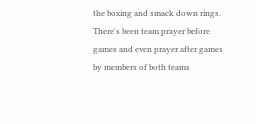the boxing and smack down rings. There's been team prayer before games and even prayer after games by members of both teams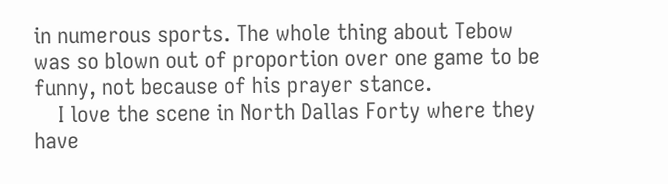in numerous sports. The whole thing about Tebow was so blown out of proportion over one game to be funny, not because of his prayer stance.
    I love the scene in North Dallas Forty where they have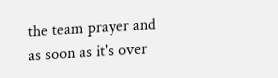the team prayer and as soon as it's over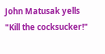John Matusak yells "Kill the cocksucker!"